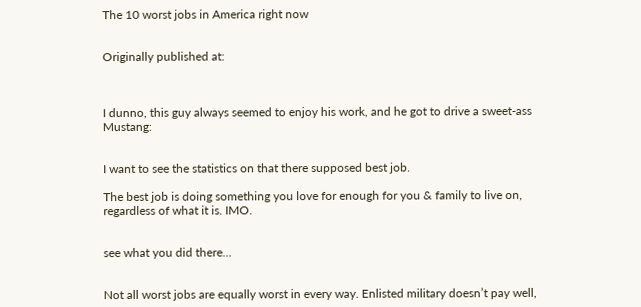The 10 worst jobs in America right now


Originally published at:



I dunno, this guy always seemed to enjoy his work, and he got to drive a sweet-ass Mustang:


I want to see the statistics on that there supposed best job.

The best job is doing something you love for enough for you & family to live on, regardless of what it is. IMO.


see what you did there…


Not all worst jobs are equally worst in every way. Enlisted military doesn’t pay well,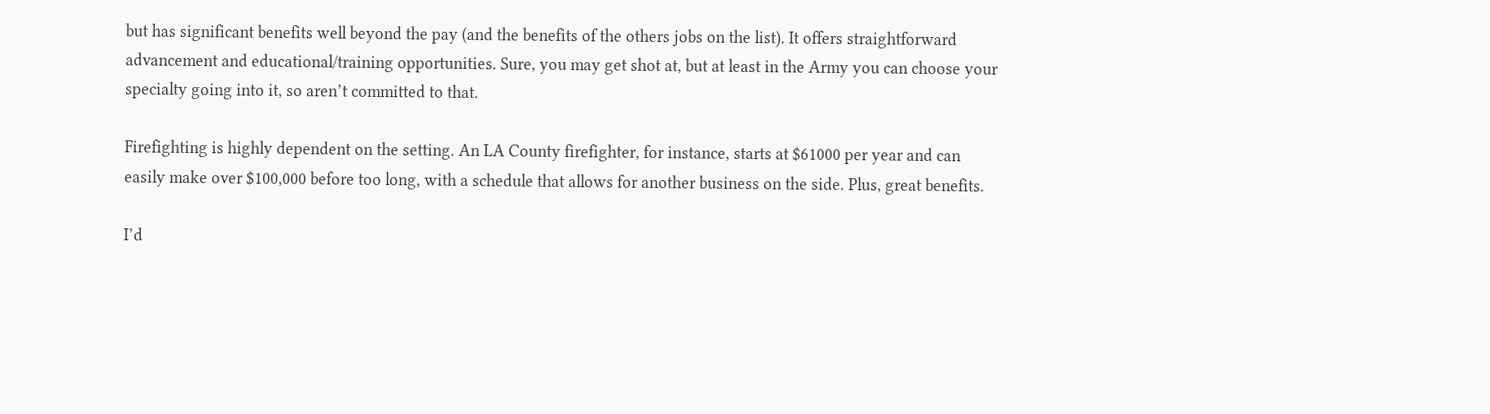but has significant benefits well beyond the pay (and the benefits of the others jobs on the list). It offers straightforward advancement and educational/training opportunities. Sure, you may get shot at, but at least in the Army you can choose your specialty going into it, so aren’t committed to that.

Firefighting is highly dependent on the setting. An LA County firefighter, for instance, starts at $61000 per year and can easily make over $100,000 before too long, with a schedule that allows for another business on the side. Plus, great benefits.

I’d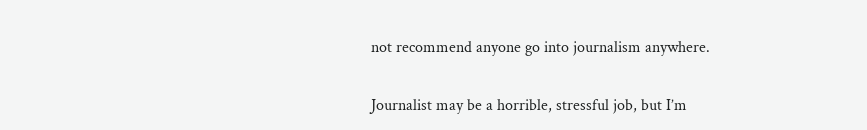not recommend anyone go into journalism anywhere.


Journalist may be a horrible, stressful job, but I’m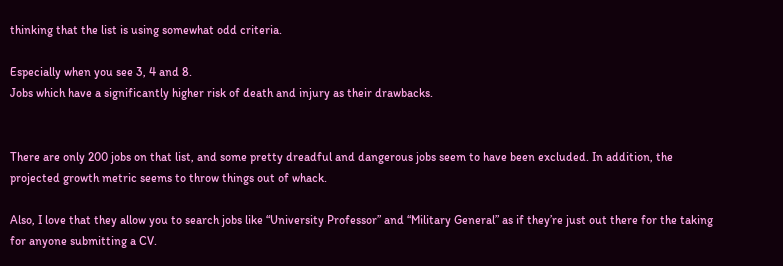thinking that the list is using somewhat odd criteria.

Especially when you see 3, 4 and 8.
Jobs which have a significantly higher risk of death and injury as their drawbacks.


There are only 200 jobs on that list, and some pretty dreadful and dangerous jobs seem to have been excluded. In addition, the projected growth metric seems to throw things out of whack.

Also, I love that they allow you to search jobs like “University Professor” and “Military General” as if they’re just out there for the taking for anyone submitting a CV.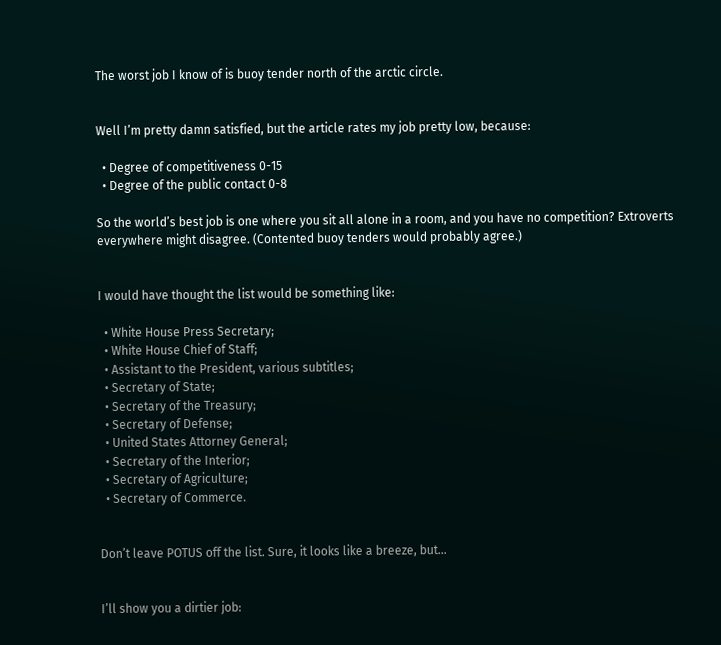The worst job I know of is buoy tender north of the arctic circle.


Well I’m pretty damn satisfied, but the article rates my job pretty low, because:

  • Degree of competitiveness 0-15
  • Degree of the public contact 0-8

So the world’s best job is one where you sit all alone in a room, and you have no competition? Extroverts everywhere might disagree. (Contented buoy tenders would probably agree.)


I would have thought the list would be something like:

  • White House Press Secretary;
  • White House Chief of Staff;
  • Assistant to the President, various subtitles;
  • Secretary of State;
  • Secretary of the Treasury;
  • Secretary of Defense;
  • United States Attorney General;
  • Secretary of the Interior;
  • Secretary of Agriculture;
  • Secretary of Commerce.


Don’t leave POTUS off the list. Sure, it looks like a breeze, but…


I’ll show you a dirtier job: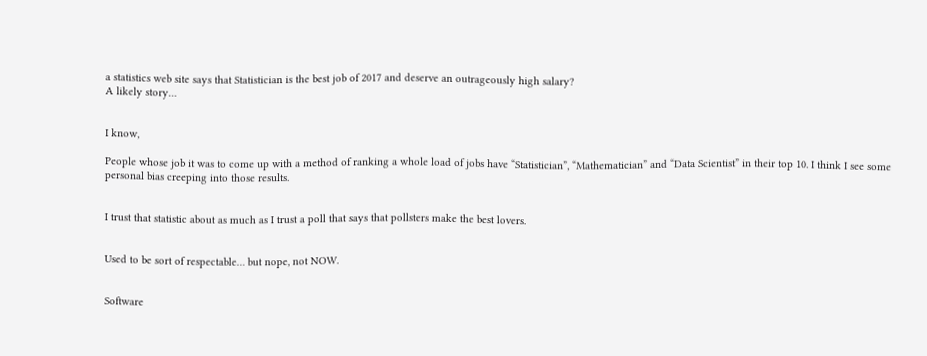a statistics web site says that Statistician is the best job of 2017 and deserve an outrageously high salary?
A likely story…


I know,

People whose job it was to come up with a method of ranking a whole load of jobs have “Statistician”, “Mathematician” and “Data Scientist” in their top 10. I think I see some personal bias creeping into those results.


I trust that statistic about as much as I trust a poll that says that pollsters make the best lovers.


Used to be sort of respectable… but nope, not NOW.


Software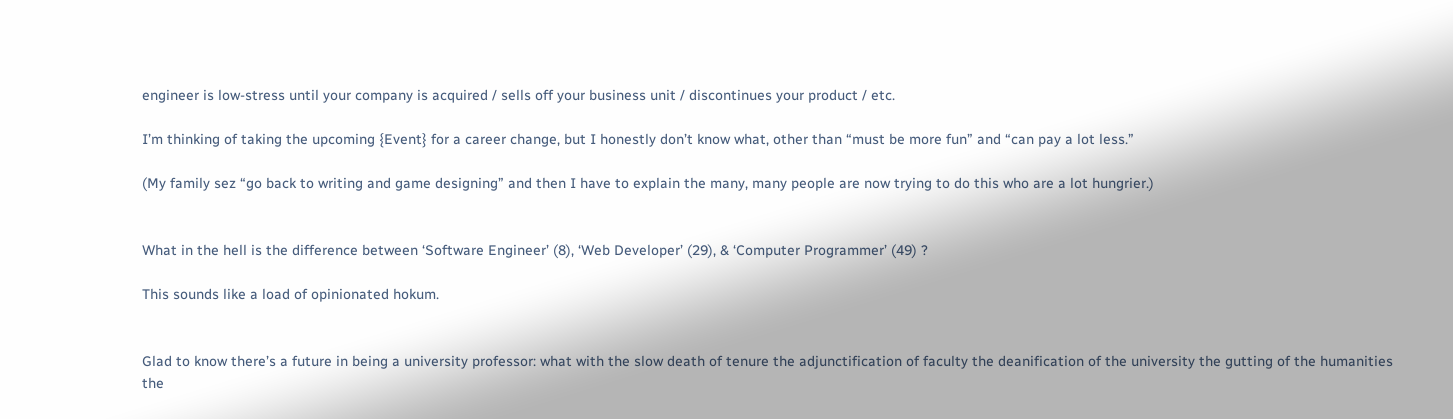engineer is low-stress until your company is acquired / sells off your business unit / discontinues your product / etc.

I’m thinking of taking the upcoming {Event} for a career change, but I honestly don’t know what, other than “must be more fun” and “can pay a lot less.”

(My family sez “go back to writing and game designing” and then I have to explain the many, many people are now trying to do this who are a lot hungrier.)


What in the hell is the difference between ‘Software Engineer’ (8), ‘Web Developer’ (29), & ‘Computer Programmer’ (49) ?

This sounds like a load of opinionated hokum.


Glad to know there’s a future in being a university professor: what with the slow death of tenure the adjunctification of faculty the deanification of the university the gutting of the humanities the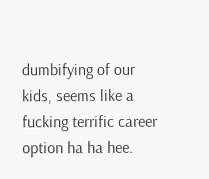dumbifying of our kids, seems like a fucking terrific career option ha ha hee.